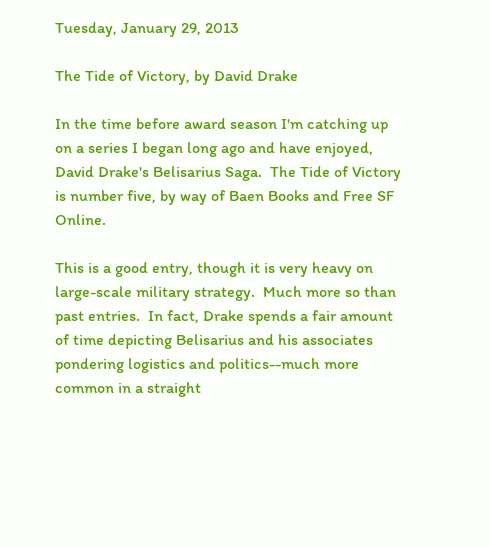Tuesday, January 29, 2013

The Tide of Victory, by David Drake

In the time before award season I'm catching up on a series I began long ago and have enjoyed, David Drake's Belisarius Saga.  The Tide of Victory is number five, by way of Baen Books and Free SF Online.

This is a good entry, though it is very heavy on large-scale military strategy.  Much more so than past entries.  In fact, Drake spends a fair amount of time depicting Belisarius and his associates pondering logistics and politics--much more common in a straight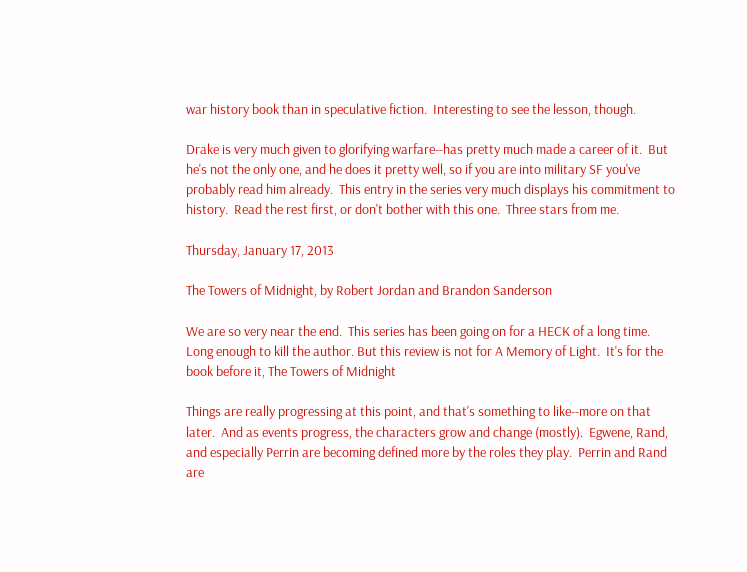war history book than in speculative fiction.  Interesting to see the lesson, though.

Drake is very much given to glorifying warfare--has pretty much made a career of it.  But he's not the only one, and he does it pretty well, so if you are into military SF you've probably read him already.  This entry in the series very much displays his commitment to history.  Read the rest first, or don't bother with this one.  Three stars from me.

Thursday, January 17, 2013

The Towers of Midnight, by Robert Jordan and Brandon Sanderson

We are so very near the end.  This series has been going on for a HECK of a long time.  Long enough to kill the author. But this review is not for A Memory of Light.  It's for the book before it, The Towers of Midnight

Things are really progressing at this point, and that's something to like--more on that later.  And as events progress, the characters grow and change (mostly).  Egwene, Rand, and especially Perrin are becoming defined more by the roles they play.  Perrin and Rand are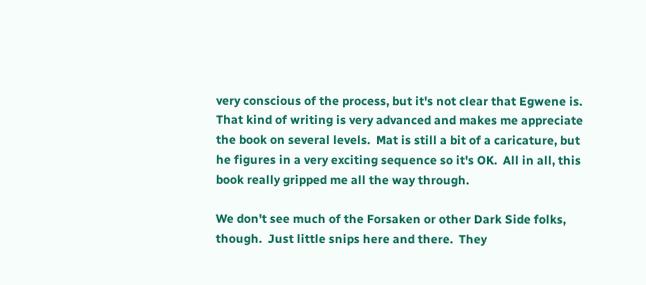very conscious of the process, but it's not clear that Egwene is.  That kind of writing is very advanced and makes me appreciate the book on several levels.  Mat is still a bit of a caricature, but he figures in a very exciting sequence so it's OK.  All in all, this book really gripped me all the way through.

We don't see much of the Forsaken or other Dark Side folks, though.  Just little snips here and there.  They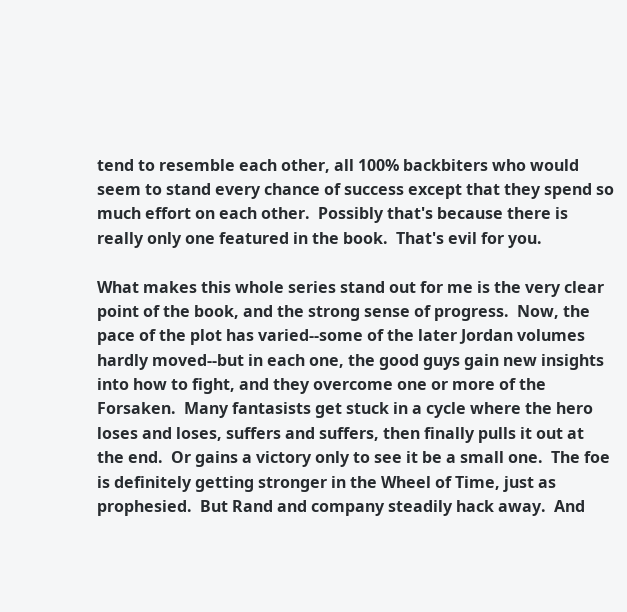tend to resemble each other, all 100% backbiters who would seem to stand every chance of success except that they spend so much effort on each other.  Possibly that's because there is really only one featured in the book.  That's evil for you.

What makes this whole series stand out for me is the very clear point of the book, and the strong sense of progress.  Now, the pace of the plot has varied--some of the later Jordan volumes hardly moved--but in each one, the good guys gain new insights into how to fight, and they overcome one or more of the Forsaken.  Many fantasists get stuck in a cycle where the hero loses and loses, suffers and suffers, then finally pulls it out at the end.  Or gains a victory only to see it be a small one.  The foe is definitely getting stronger in the Wheel of Time, just as prophesied.  But Rand and company steadily hack away.  And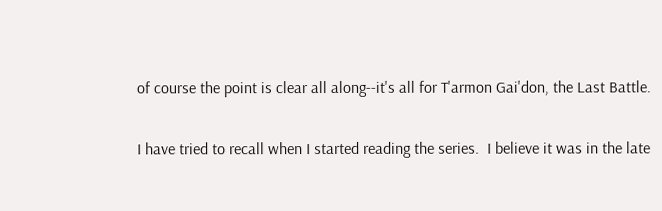of course the point is clear all along--it's all for T'armon Gai'don, the Last Battle.

I have tried to recall when I started reading the series.  I believe it was in the late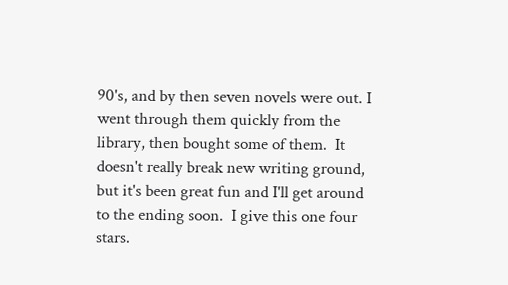90's, and by then seven novels were out. I went through them quickly from the library, then bought some of them.  It doesn't really break new writing ground, but it's been great fun and I'll get around to the ending soon.  I give this one four stars.